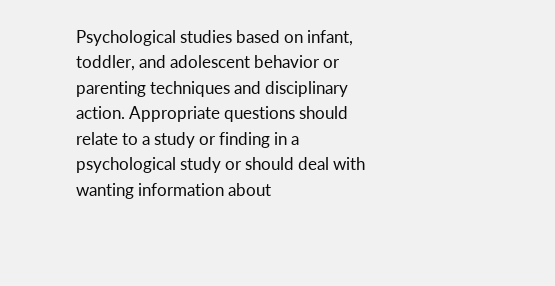Psychological studies based on infant, toddler, and adolescent behavior or parenting techniques and disciplinary action. Appropriate questions should relate to a study or finding in a psychological study or should deal with wanting information about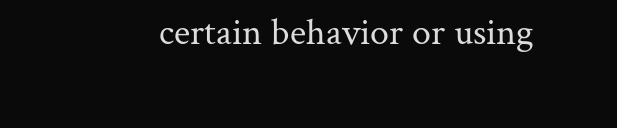certain behavior or using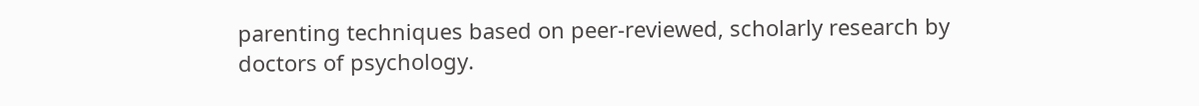parenting techniques based on peer-reviewed, scholarly research by doctors of psychology.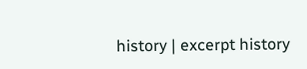history | excerpt history